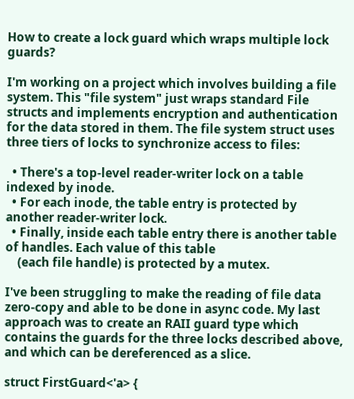How to create a lock guard which wraps multiple lock guards?

I'm working on a project which involves building a file system. This "file system" just wraps standard File structs and implements encryption and authentication for the data stored in them. The file system struct uses three tiers of locks to synchronize access to files:

  • There's a top-level reader-writer lock on a table indexed by inode.
  • For each inode, the table entry is protected by another reader-writer lock.
  • Finally, inside each table entry there is another table of handles. Each value of this table
    (each file handle) is protected by a mutex.

I've been struggling to make the reading of file data zero-copy and able to be done in async code. My last approach was to create an RAII guard type which contains the guards for the three locks described above, and which can be dereferenced as a slice.

struct FirstGuard<'a> {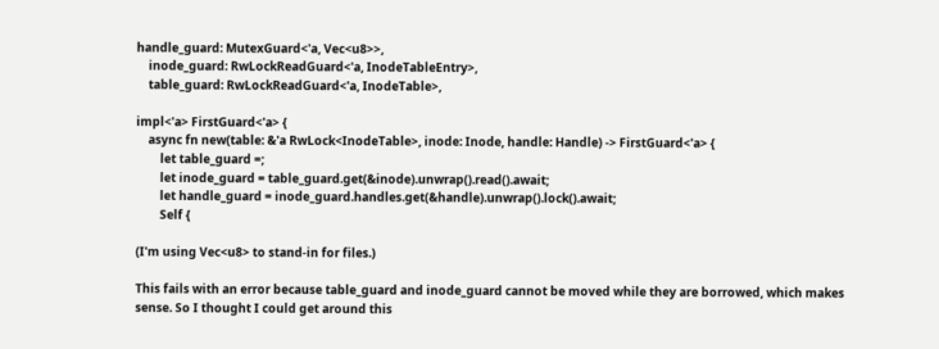handle_guard: MutexGuard<'a, Vec<u8>>,
    inode_guard: RwLockReadGuard<'a, InodeTableEntry>,
    table_guard: RwLockReadGuard<'a, InodeTable>,

impl<'a> FirstGuard<'a> {
    async fn new(table: &'a RwLock<InodeTable>, inode: Inode, handle: Handle) -> FirstGuard<'a> {
        let table_guard =;
        let inode_guard = table_guard.get(&inode).unwrap().read().await;
        let handle_guard = inode_guard.handles.get(&handle).unwrap().lock().await;
        Self {

(I'm using Vec<u8> to stand-in for files.)

This fails with an error because table_guard and inode_guard cannot be moved while they are borrowed, which makes sense. So I thought I could get around this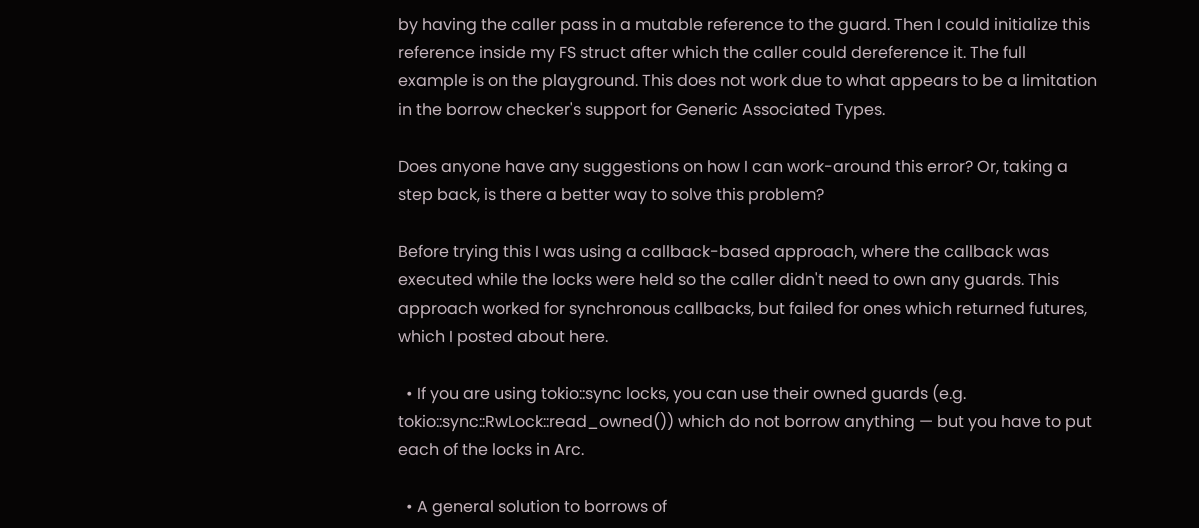by having the caller pass in a mutable reference to the guard. Then I could initialize this reference inside my FS struct after which the caller could dereference it. The full example is on the playground. This does not work due to what appears to be a limitation in the borrow checker's support for Generic Associated Types.

Does anyone have any suggestions on how I can work-around this error? Or, taking a step back, is there a better way to solve this problem?

Before trying this I was using a callback-based approach, where the callback was executed while the locks were held so the caller didn't need to own any guards. This approach worked for synchronous callbacks, but failed for ones which returned futures, which I posted about here.

  • If you are using tokio::sync locks, you can use their owned guards (e.g. tokio::sync::RwLock::read_owned()) which do not borrow anything — but you have to put each of the locks in Arc.

  • A general solution to borrows of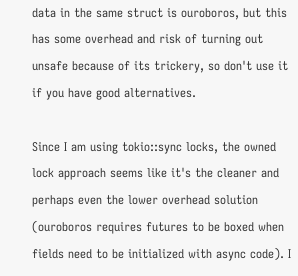data in the same struct is ouroboros, but this has some overhead and risk of turning out unsafe because of its trickery, so don't use it if you have good alternatives.

Since I am using tokio::sync locks, the owned lock approach seems like it's the cleaner and perhaps even the lower overhead solution (ouroboros requires futures to be boxed when fields need to be initialized with async code). I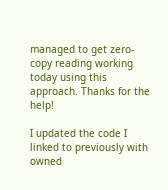managed to get zero-copy reading working today using this approach. Thanks for the help!

I updated the code I linked to previously with owned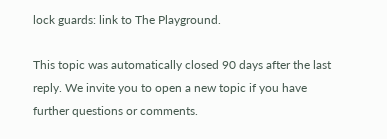lock guards: link to The Playground.

This topic was automatically closed 90 days after the last reply. We invite you to open a new topic if you have further questions or comments.